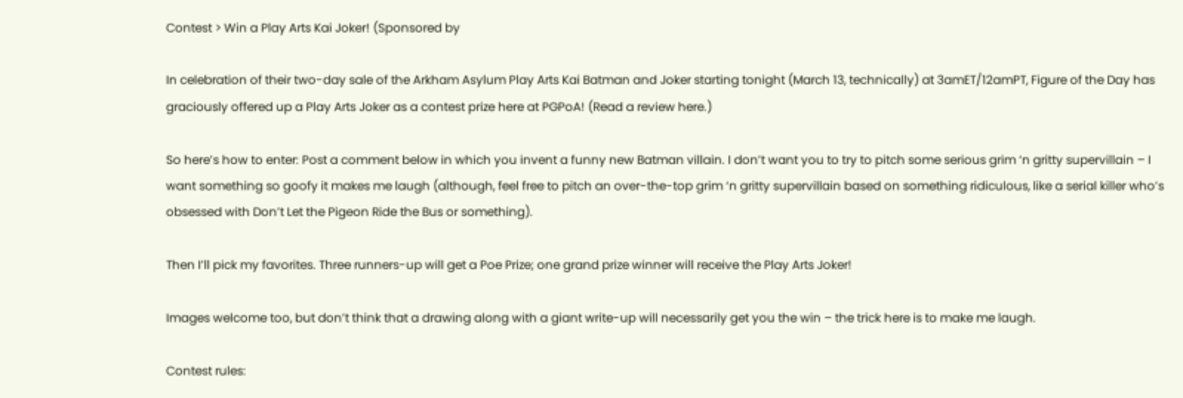Contest > Win a Play Arts Kai Joker! (Sponsored by

In celebration of their two-day sale of the Arkham Asylum Play Arts Kai Batman and Joker starting tonight (March 13, technically) at 3amET/12amPT, Figure of the Day has graciously offered up a Play Arts Joker as a contest prize here at PGPoA! (Read a review here.)

So here’s how to enter: Post a comment below in which you invent a funny new Batman villain. I don’t want you to try to pitch some serious grim ‘n gritty supervillain – I want something so goofy it makes me laugh (although, feel free to pitch an over-the-top grim ‘n gritty supervillain based on something ridiculous, like a serial killer who’s obsessed with Don’t Let the Pigeon Ride the Bus or something).

Then I’ll pick my favorites. Three runners-up will get a Poe Prize; one grand prize winner will receive the Play Arts Joker!

Images welcome too, but don’t think that a drawing along with a giant write-up will necessarily get you the win – the trick here is to make me laugh.

Contest rules: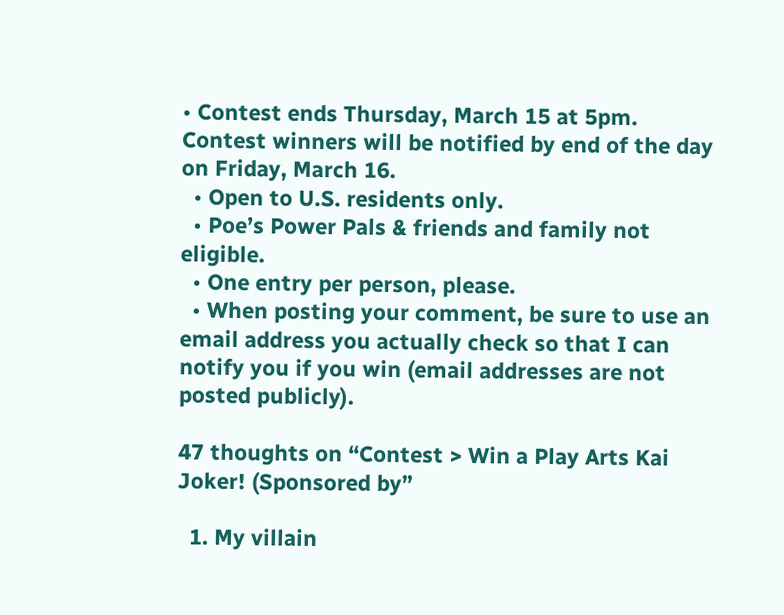• Contest ends Thursday, March 15 at 5pm. Contest winners will be notified by end of the day on Friday, March 16.
  • Open to U.S. residents only.
  • Poe’s Power Pals & friends and family not eligible.
  • One entry per person, please.
  • When posting your comment, be sure to use an email address you actually check so that I can notify you if you win (email addresses are not posted publicly).

47 thoughts on “Contest > Win a Play Arts Kai Joker! (Sponsored by”

  1. My villain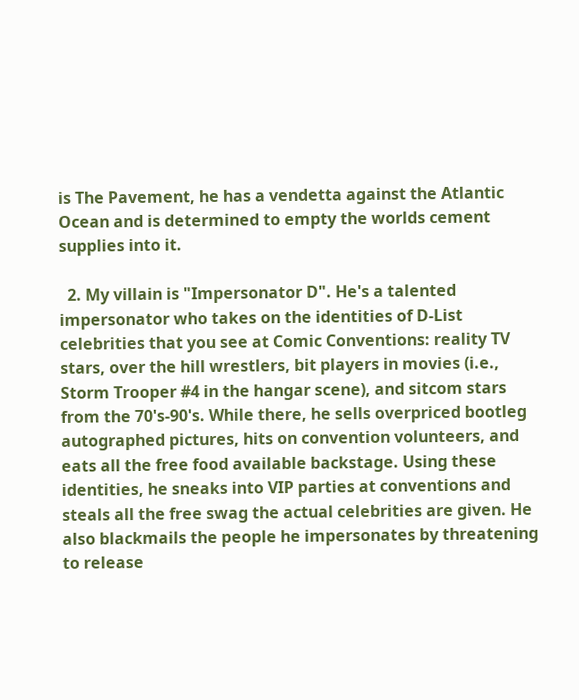is The Pavement, he has a vendetta against the Atlantic Ocean and is determined to empty the worlds cement supplies into it.

  2. My villain is "Impersonator D". He's a talented impersonator who takes on the identities of D-List celebrities that you see at Comic Conventions: reality TV stars, over the hill wrestlers, bit players in movies (i.e., Storm Trooper #4 in the hangar scene), and sitcom stars from the 70's-90's. While there, he sells overpriced bootleg autographed pictures, hits on convention volunteers, and eats all the free food available backstage. Using these identities, he sneaks into VIP parties at conventions and steals all the free swag the actual celebrities are given. He also blackmails the people he impersonates by threatening to release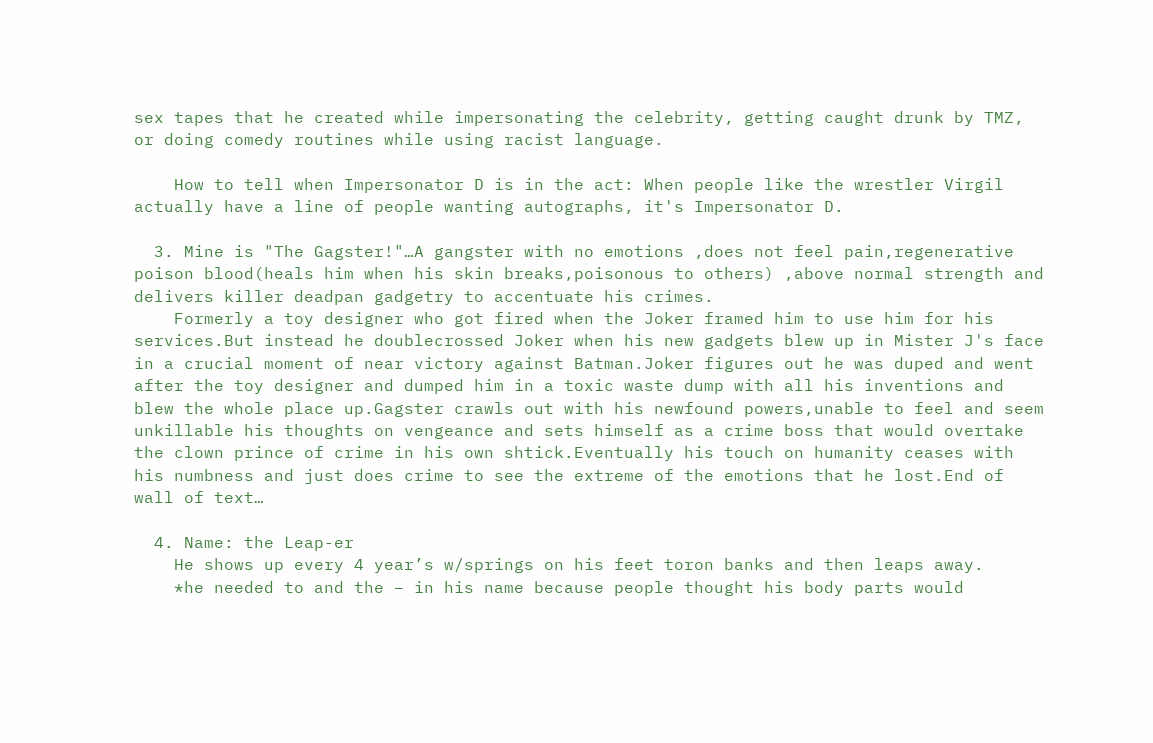sex tapes that he created while impersonating the celebrity, getting caught drunk by TMZ, or doing comedy routines while using racist language.

    How to tell when Impersonator D is in the act: When people like the wrestler Virgil actually have a line of people wanting autographs, it's Impersonator D.

  3. Mine is "The Gagster!"…A gangster with no emotions ,does not feel pain,regenerative poison blood(heals him when his skin breaks,poisonous to others) ,above normal strength and delivers killer deadpan gadgetry to accentuate his crimes.
    Formerly a toy designer who got fired when the Joker framed him to use him for his services.But instead he doublecrossed Joker when his new gadgets blew up in Mister J's face in a crucial moment of near victory against Batman.Joker figures out he was duped and went after the toy designer and dumped him in a toxic waste dump with all his inventions and blew the whole place up.Gagster crawls out with his newfound powers,unable to feel and seem unkillable his thoughts on vengeance and sets himself as a crime boss that would overtake the clown prince of crime in his own shtick.Eventually his touch on humanity ceases with his numbness and just does crime to see the extreme of the emotions that he lost.End of wall of text…

  4. Name: the Leap-er
    He shows up every 4 year’s w/springs on his feet toron banks and then leaps away.
    *he needed to and the – in his name because people thought his body parts would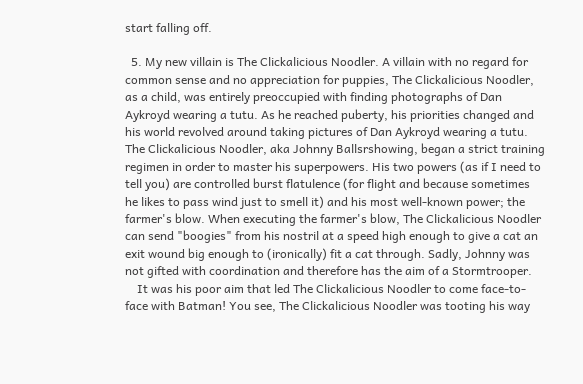start falling off.

  5. My new villain is The Clickalicious Noodler. A villain with no regard for common sense and no appreciation for puppies, The Clickalicious Noodler, as a child, was entirely preoccupied with finding photographs of Dan Aykroyd wearing a tutu. As he reached puberty, his priorities changed and his world revolved around taking pictures of Dan Aykroyd wearing a tutu. The Clickalicious Noodler, aka Johnny Ballsrshowing, began a strict training regimen in order to master his superpowers. His two powers (as if I need to tell you) are controlled burst flatulence (for flight and because sometimes he likes to pass wind just to smell it) and his most well-known power; the farmer's blow. When executing the farmer's blow, The Clickalicious Noodler can send "boogies" from his nostril at a speed high enough to give a cat an exit wound big enough to (ironically) fit a cat through. Sadly, Johnny was not gifted with coordination and therefore has the aim of a Stormtrooper.
    It was his poor aim that led The Clickalicious Noodler to come face-to-face with Batman! You see, The Clickalicious Noodler was tooting his way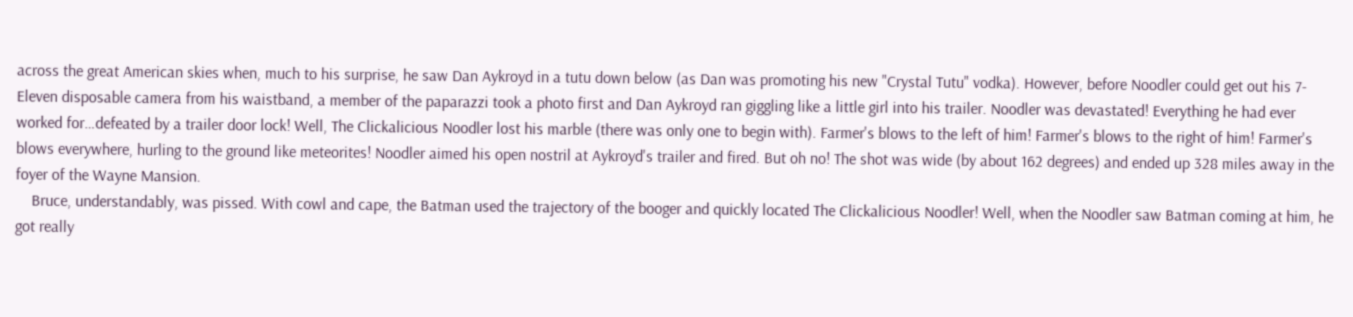across the great American skies when, much to his surprise, he saw Dan Aykroyd in a tutu down below (as Dan was promoting his new "Crystal Tutu" vodka). However, before Noodler could get out his 7-Eleven disposable camera from his waistband, a member of the paparazzi took a photo first and Dan Aykroyd ran giggling like a little girl into his trailer. Noodler was devastated! Everything he had ever worked for…defeated by a trailer door lock! Well, The Clickalicious Noodler lost his marble (there was only one to begin with). Farmer's blows to the left of him! Farmer's blows to the right of him! Farmer's blows everywhere, hurling to the ground like meteorites! Noodler aimed his open nostril at Aykroyd's trailer and fired. But oh no! The shot was wide (by about 162 degrees) and ended up 328 miles away in the foyer of the Wayne Mansion.
    Bruce, understandably, was pissed. With cowl and cape, the Batman used the trajectory of the booger and quickly located The Clickalicious Noodler! Well, when the Noodler saw Batman coming at him, he got really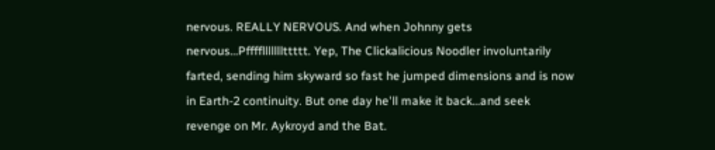nervous. REALLY NERVOUS. And when Johnny gets nervous…Pfffflllllllttttt. Yep, The Clickalicious Noodler involuntarily farted, sending him skyward so fast he jumped dimensions and is now in Earth-2 continuity. But one day he'll make it back…and seek revenge on Mr. Aykroyd and the Bat.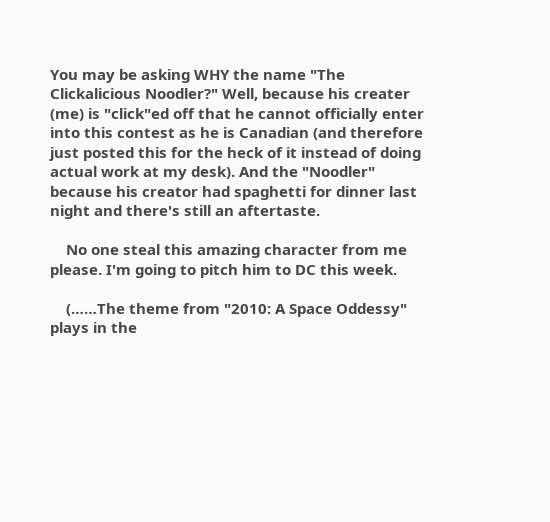You may be asking WHY the name "The Clickalicious Noodler?" Well, because his creater (me) is "click"ed off that he cannot officially enter into this contest as he is Canadian (and therefore just posted this for the heck of it instead of doing actual work at my desk). And the "Noodler" because his creator had spaghetti for dinner last night and there's still an aftertaste.

    No one steal this amazing character from me please. I'm going to pitch him to DC this week.

    (……The theme from "2010: A Space Oddessy" plays in the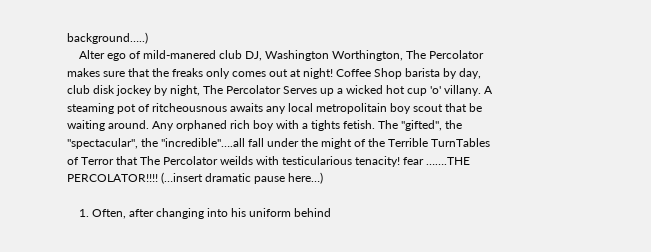background…..)
    Alter ego of mild-manered club DJ, Washington Worthington, The Percolator makes sure that the freaks only comes out at night! Coffee Shop barista by day, club disk jockey by night, The Percolator Serves up a wicked hot cup 'o' villany. A steaming pot of ritcheousnous awaits any local metropolitain boy scout that be waiting around. Any orphaned rich boy with a tights fetish. The "gifted", the "spectacular", the "incredible"….all fall under the might of the Terrible TurnTables of Terror that The Percolator weilds with testicularious tenacity! fear …….THE PERCOLATOR!!!! (…insert dramatic pause here…)

    1. Often, after changing into his uniform behind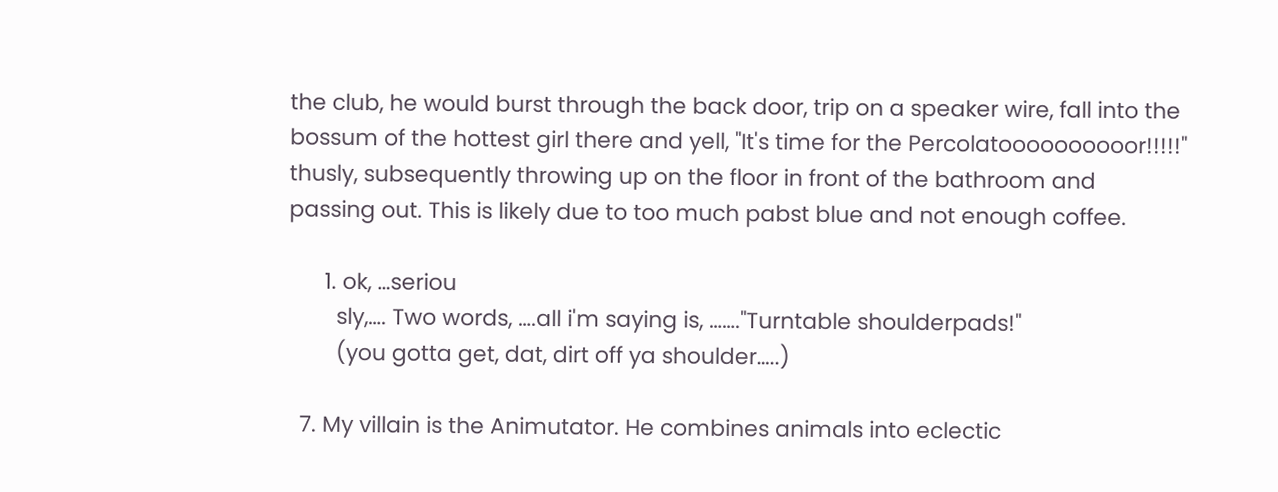the club, he would burst through the back door, trip on a speaker wire, fall into the bossum of the hottest girl there and yell, "It's time for the Percolatoooooooooor!!!!!" thusly, subsequently throwing up on the floor in front of the bathroom and passing out. This is likely due to too much pabst blue and not enough coffee.

      1. ok, …seriou
        sly,…. Two words, ….all i'm saying is, ……."Turntable shoulderpads!"
        (you gotta get, dat, dirt off ya shoulder…..)

  7. My villain is the Animutator. He combines animals into eclectic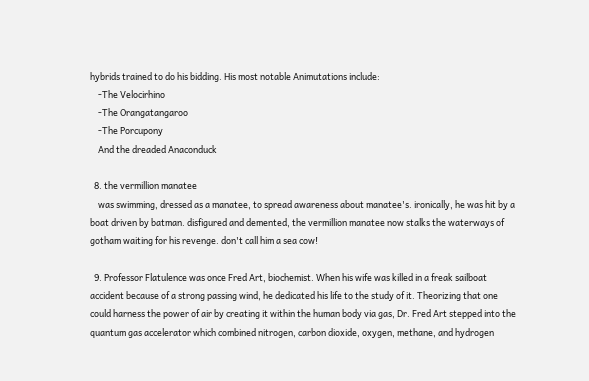hybrids trained to do his bidding. His most notable Animutations include:
    -The Velocirhino
    -The Orangatangaroo
    -The Porcupony
    And the dreaded Anaconduck

  8. the vermillion manatee
    was swimming, dressed as a manatee, to spread awareness about manatee's. ironically, he was hit by a boat driven by batman. disfigured and demented, the vermillion manatee now stalks the waterways of gotham waiting for his revenge. don't call him a sea cow!

  9. Professor Flatulence was once Fred Art, biochemist. When his wife was killed in a freak sailboat accident because of a strong passing wind, he dedicated his life to the study of it. Theorizing that one could harness the power of air by creating it within the human body via gas, Dr. Fred Art stepped into the quantum gas accelerator which combined nitrogen, carbon dioxide, oxygen, methane, and hydrogen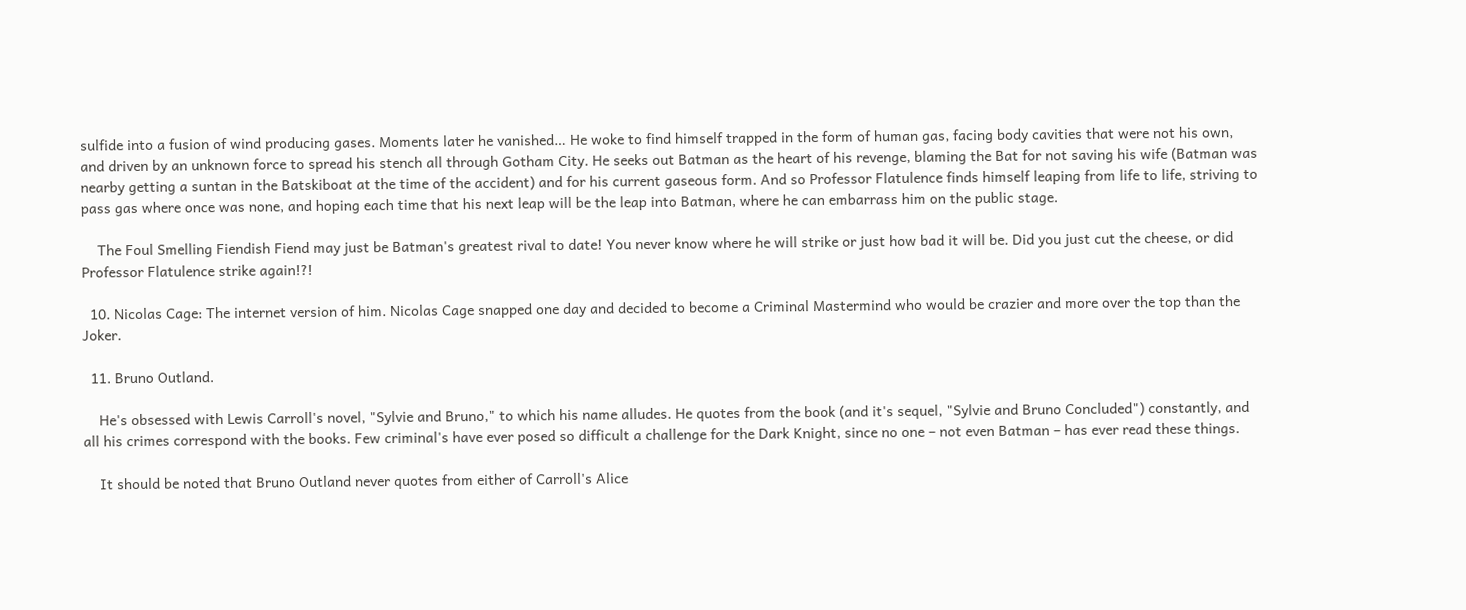sulfide into a fusion of wind producing gases. Moments later he vanished… He woke to find himself trapped in the form of human gas, facing body cavities that were not his own, and driven by an unknown force to spread his stench all through Gotham City. He seeks out Batman as the heart of his revenge, blaming the Bat for not saving his wife (Batman was nearby getting a suntan in the Batskiboat at the time of the accident) and for his current gaseous form. And so Professor Flatulence finds himself leaping from life to life, striving to pass gas where once was none, and hoping each time that his next leap will be the leap into Batman, where he can embarrass him on the public stage.

    The Foul Smelling Fiendish Fiend may just be Batman's greatest rival to date! You never know where he will strike or just how bad it will be. Did you just cut the cheese, or did Professor Flatulence strike again!?!

  10. Nicolas Cage: The internet version of him. Nicolas Cage snapped one day and decided to become a Criminal Mastermind who would be crazier and more over the top than the Joker.

  11. Bruno Outland.

    He's obsessed with Lewis Carroll's novel, "Sylvie and Bruno," to which his name alludes. He quotes from the book (and it's sequel, "Sylvie and Bruno Concluded") constantly, and all his crimes correspond with the books. Few criminal's have ever posed so difficult a challenge for the Dark Knight, since no one – not even Batman – has ever read these things.

    It should be noted that Bruno Outland never quotes from either of Carroll's Alice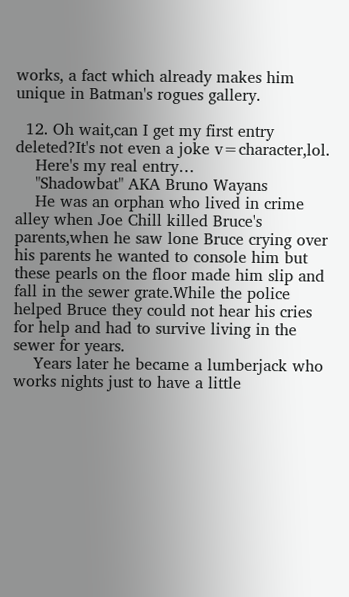works, a fact which already makes him unique in Batman's rogues gallery.

  12. Oh wait,can I get my first entry deleted?It's not even a joke v=character,lol.
    Here's my real entry…
    "Shadowbat" AKA Bruno Wayans
    He was an orphan who lived in crime alley when Joe Chill killed Bruce's parents,when he saw lone Bruce crying over his parents he wanted to console him but these pearls on the floor made him slip and fall in the sewer grate.While the police helped Bruce they could not hear his cries for help and had to survive living in the sewer for years.
    Years later he became a lumberjack who works nights just to have a little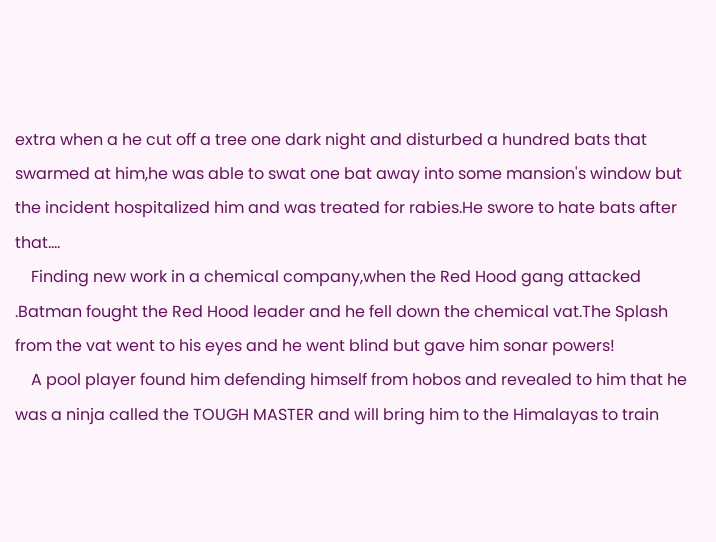extra when a he cut off a tree one dark night and disturbed a hundred bats that swarmed at him,he was able to swat one bat away into some mansion's window but the incident hospitalized him and was treated for rabies.He swore to hate bats after that….
    Finding new work in a chemical company,when the Red Hood gang attacked .Batman fought the Red Hood leader and he fell down the chemical vat.The Splash from the vat went to his eyes and he went blind but gave him sonar powers!
    A pool player found him defending himself from hobos and revealed to him that he was a ninja called the TOUGH MASTER and will bring him to the Himalayas to train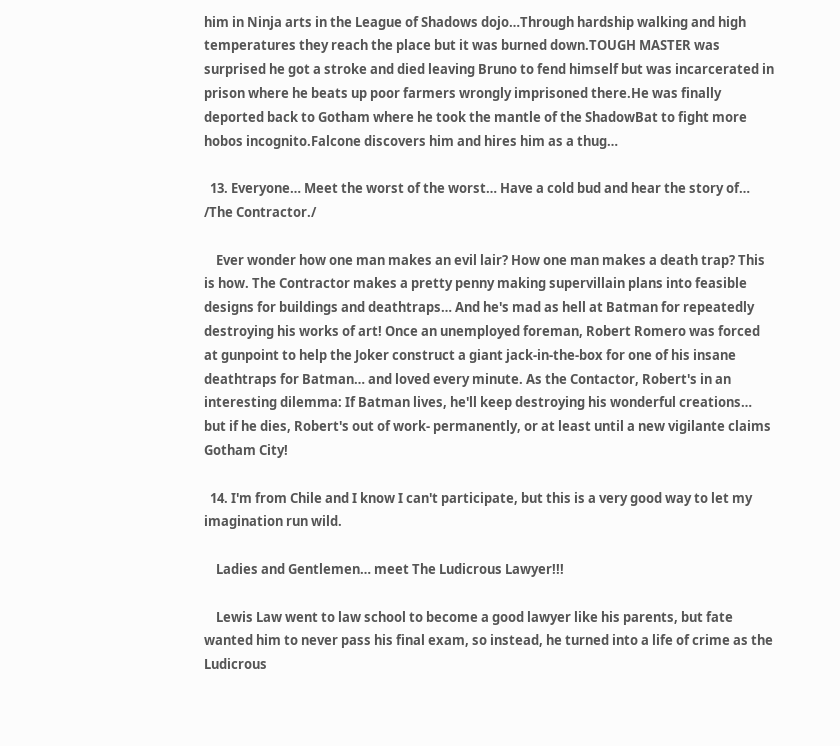him in Ninja arts in the League of Shadows dojo…Through hardship walking and high temperatures they reach the place but it was burned down.TOUGH MASTER was surprised he got a stroke and died leaving Bruno to fend himself but was incarcerated in prison where he beats up poor farmers wrongly imprisoned there.He was finally deported back to Gotham where he took the mantle of the ShadowBat to fight more hobos incognito.Falcone discovers him and hires him as a thug…

  13. Everyone… Meet the worst of the worst… Have a cold bud and hear the story of… /The Contractor./

    Ever wonder how one man makes an evil lair? How one man makes a death trap? This is how. The Contractor makes a pretty penny making supervillain plans into feasible designs for buildings and deathtraps… And he's mad as hell at Batman for repeatedly destroying his works of art! Once an unemployed foreman, Robert Romero was forced at gunpoint to help the Joker construct a giant jack-in-the-box for one of his insane deathtraps for Batman… and loved every minute. As the Contactor, Robert's in an interesting dilemma: If Batman lives, he'll keep destroying his wonderful creations… but if he dies, Robert's out of work- permanently, or at least until a new vigilante claims Gotham City!

  14. I'm from Chile and I know I can't participate, but this is a very good way to let my imagination run wild.

    Ladies and Gentlemen… meet The Ludicrous Lawyer!!!

    Lewis Law went to law school to become a good lawyer like his parents, but fate wanted him to never pass his final exam, so instead, he turned into a life of crime as the Ludicrous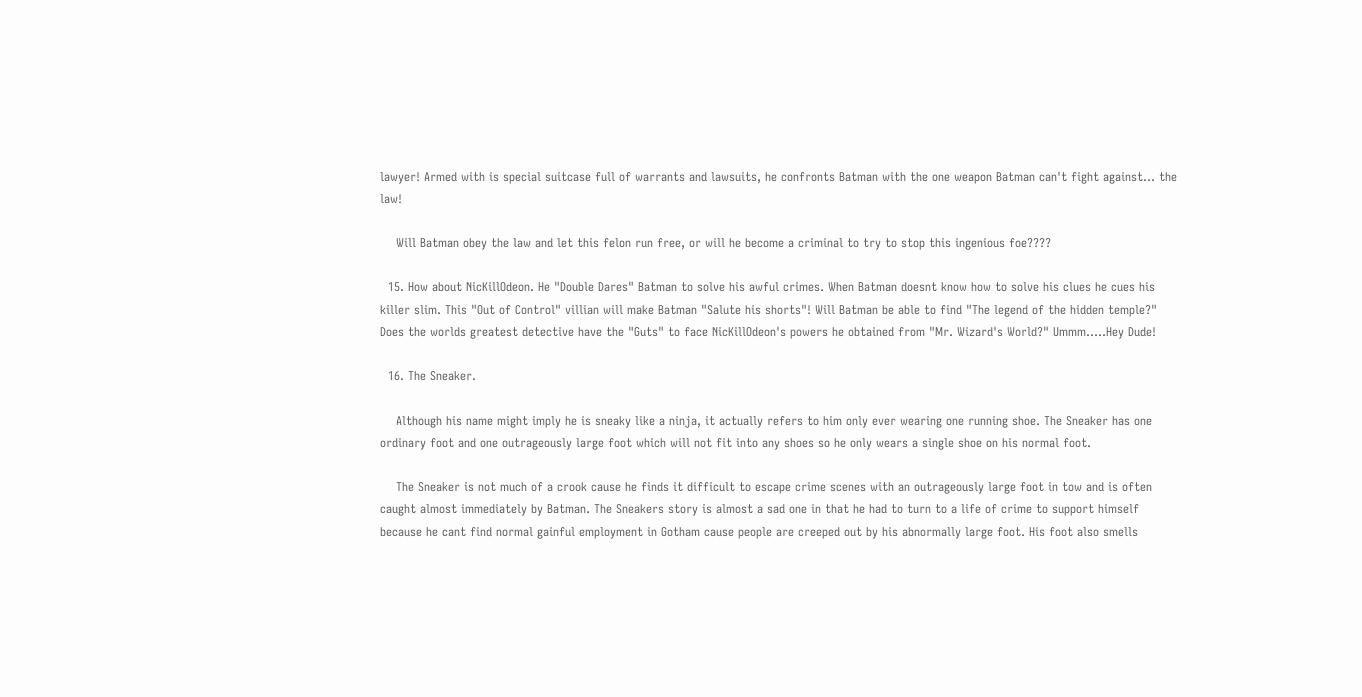lawyer! Armed with is special suitcase full of warrants and lawsuits, he confronts Batman with the one weapon Batman can't fight against… the law!

    Will Batman obey the law and let this felon run free, or will he become a criminal to try to stop this ingenious foe????

  15. How about NicKillOdeon. He "Double Dares" Batman to solve his awful crimes. When Batman doesnt know how to solve his clues he cues his killer slim. This "Out of Control" villian will make Batman "Salute his shorts"! Will Batman be able to find "The legend of the hidden temple?" Does the worlds greatest detective have the "Guts" to face NicKillOdeon's powers he obtained from "Mr. Wizard's World?" Ummm…..Hey Dude!

  16. The Sneaker.

    Although his name might imply he is sneaky like a ninja, it actually refers to him only ever wearing one running shoe. The Sneaker has one ordinary foot and one outrageously large foot which will not fit into any shoes so he only wears a single shoe on his normal foot.

    The Sneaker is not much of a crook cause he finds it difficult to escape crime scenes with an outrageously large foot in tow and is often caught almost immediately by Batman. The Sneakers story is almost a sad one in that he had to turn to a life of crime to support himself because he cant find normal gainful employment in Gotham cause people are creeped out by his abnormally large foot. His foot also smells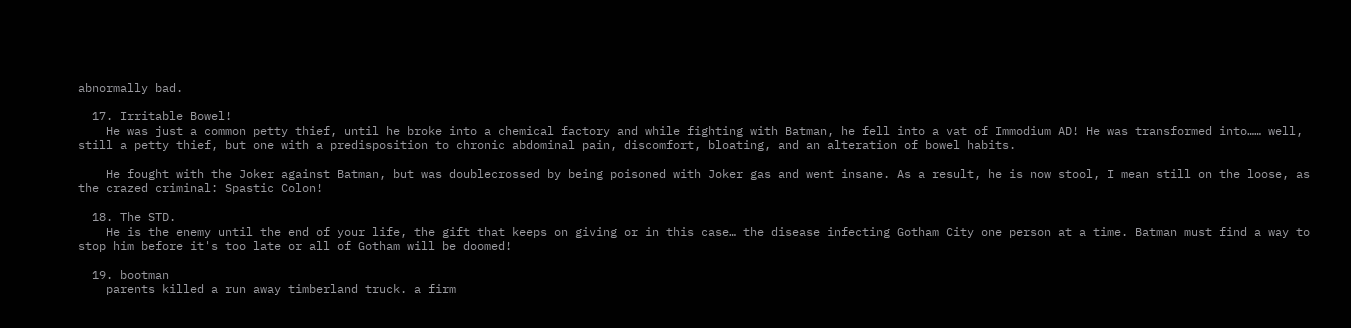abnormally bad.

  17. Irritable Bowel!
    He was just a common petty thief, until he broke into a chemical factory and while fighting with Batman, he fell into a vat of Immodium AD! He was transformed into…… well, still a petty thief, but one with a predisposition to chronic abdominal pain, discomfort, bloating, and an alteration of bowel habits.

    He fought with the Joker against Batman, but was doublecrossed by being poisoned with Joker gas and went insane. As a result, he is now stool, I mean still on the loose, as the crazed criminal: Spastic Colon!

  18. The STD.
    He is the enemy until the end of your life, the gift that keeps on giving or in this case… the disease infecting Gotham City one person at a time. Batman must find a way to stop him before it's too late or all of Gotham will be doomed!

  19. bootman
    parents killed a run away timberland truck. a firm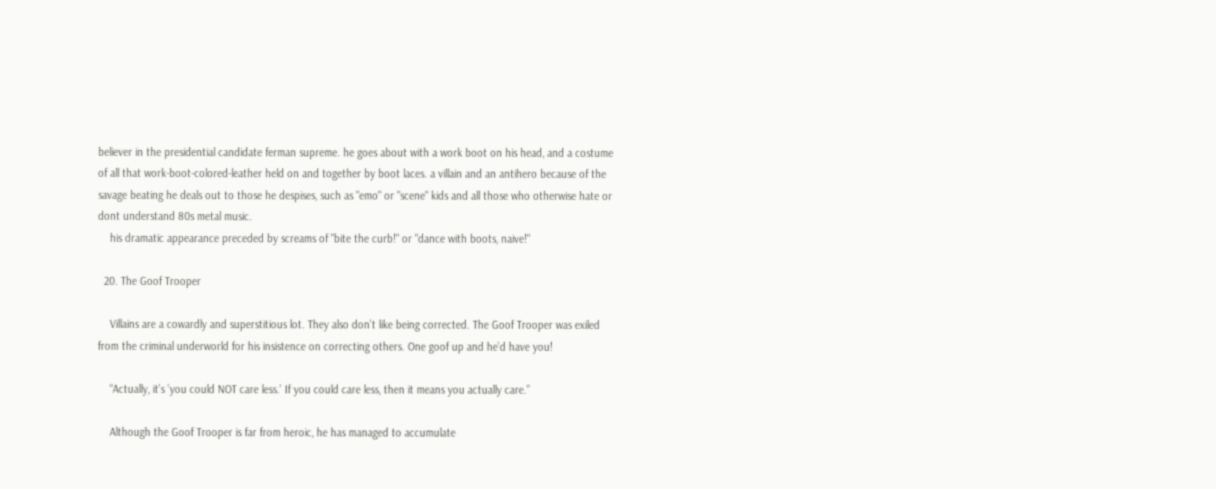believer in the presidential candidate ferman supreme. he goes about with a work boot on his head, and a costume of all that work-boot-colored-leather held on and together by boot laces. a villain and an antihero because of the savage beating he deals out to those he despises, such as "emo" or "scene" kids and all those who otherwise hate or dont understand 80s metal music.
    his dramatic appearance preceded by screams of "bite the curb!" or "dance with boots, naive!"

  20. The Goof Trooper

    Villains are a cowardly and superstitious lot. They also don’t like being corrected. The Goof Trooper was exiled from the criminal underworld for his insistence on correcting others. One goof up and he’d have you!

    “Actually, it’s ’you could NOT care less.’ If you could care less, then it means you actually care.”

    Although the Goof Trooper is far from heroic, he has managed to accumulate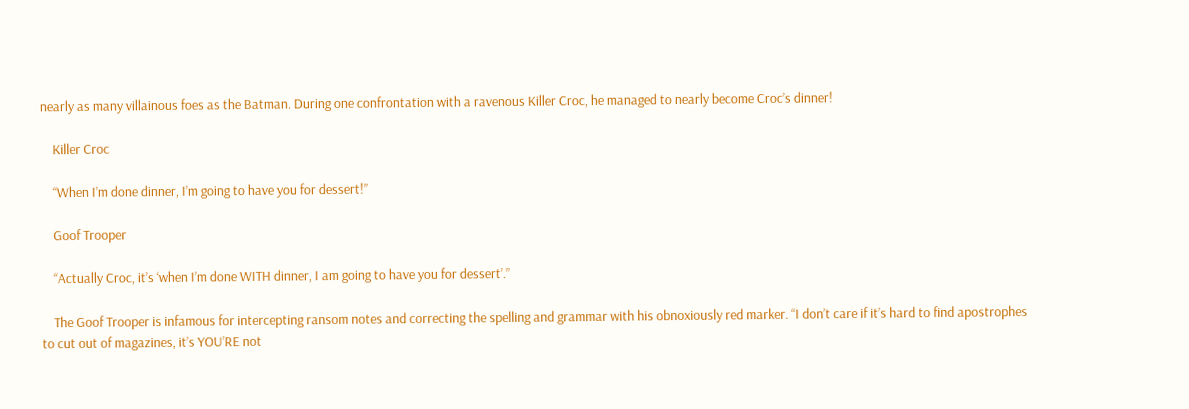nearly as many villainous foes as the Batman. During one confrontation with a ravenous Killer Croc, he managed to nearly become Croc’s dinner!

    Killer Croc

    “When I’m done dinner, I’m going to have you for dessert!”

    Goof Trooper

    “Actually Croc, it’s ‘when I’m done WITH dinner, I am going to have you for dessert’.”

    The Goof Trooper is infamous for intercepting ransom notes and correcting the spelling and grammar with his obnoxiously red marker. “I don’t care if it’s hard to find apostrophes to cut out of magazines, it’s YOU’RE not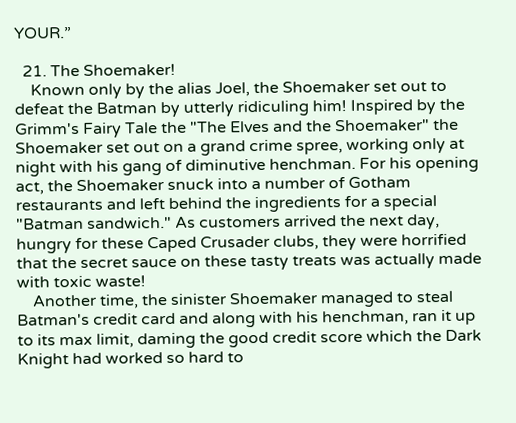YOUR.”

  21. The Shoemaker!
    Known only by the alias Joel, the Shoemaker set out to defeat the Batman by utterly ridiculing him! Inspired by the Grimm's Fairy Tale the "The Elves and the Shoemaker" the Shoemaker set out on a grand crime spree, working only at night with his gang of diminutive henchman. For his opening act, the Shoemaker snuck into a number of Gotham restaurants and left behind the ingredients for a special "Batman sandwich." As customers arrived the next day, hungry for these Caped Crusader clubs, they were horrified that the secret sauce on these tasty treats was actually made with toxic waste!
    Another time, the sinister Shoemaker managed to steal Batman's credit card and along with his henchman, ran it up to its max limit, daming the good credit score which the Dark Knight had worked so hard to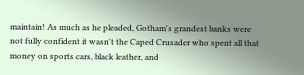maintain! As much as he pleaded, Gotham's grandest banks were not fully confident it wasn't the Caped Crusader who spent all that money on sports cars, black leather, and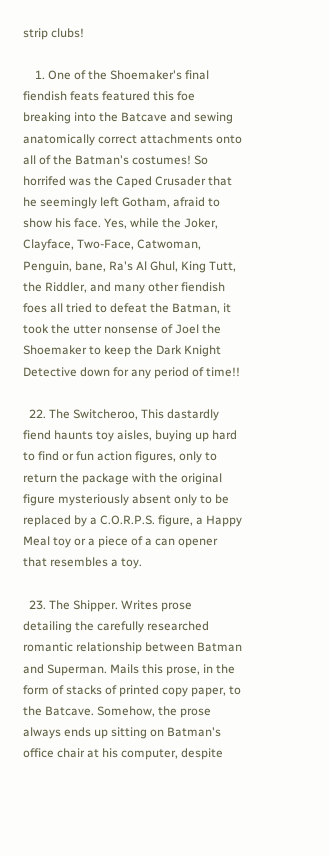strip clubs!

    1. One of the Shoemaker's final fiendish feats featured this foe breaking into the Batcave and sewing anatomically correct attachments onto all of the Batman's costumes! So horrifed was the Caped Crusader that he seemingly left Gotham, afraid to show his face. Yes, while the Joker, Clayface, Two-Face, Catwoman, Penguin, bane, Ra's Al Ghul, King Tutt, the Riddler, and many other fiendish foes all tried to defeat the Batman, it took the utter nonsense of Joel the Shoemaker to keep the Dark Knight Detective down for any period of time!!

  22. The Switcheroo, This dastardly fiend haunts toy aisles, buying up hard to find or fun action figures, only to return the package with the original figure mysteriously absent only to be replaced by a C.O.R.P.S. figure, a Happy Meal toy or a piece of a can opener that resembles a toy.

  23. The Shipper. Writes prose detailing the carefully researched romantic relationship between Batman and Superman. Mails this prose, in the form of stacks of printed copy paper, to the Batcave. Somehow, the prose always ends up sitting on Batman's office chair at his computer, despite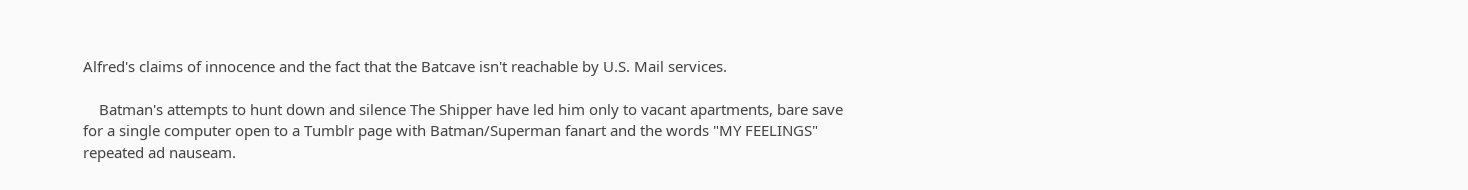Alfred's claims of innocence and the fact that the Batcave isn't reachable by U.S. Mail services.

    Batman's attempts to hunt down and silence The Shipper have led him only to vacant apartments, bare save for a single computer open to a Tumblr page with Batman/Superman fanart and the words "MY FEELINGS" repeated ad nauseam.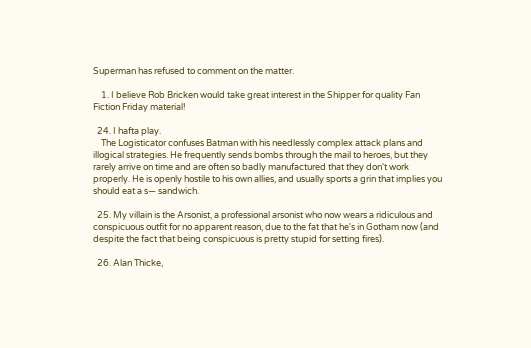Superman has refused to comment on the matter.

    1. I believe Rob Bricken would take great interest in the Shipper for quality Fan Fiction Friday material!

  24. I hafta play.
    The Logisticator confuses Batman with his needlessly complex attack plans and illogical strategies. He frequently sends bombs through the mail to heroes, but they rarely arrive on time and are often so badly manufactured that they don't work properly. He is openly hostile to his own allies, and usually sports a grin that implies you should eat a s— sandwich.

  25. My villain is the Arsonist, a professional arsonist who now wears a ridiculous and conspicuous outfit for no apparent reason, due to the fat that he's in Gotham now (and despite the fact that being conspicuous is pretty stupid for setting fires).

  26. Alan Thicke,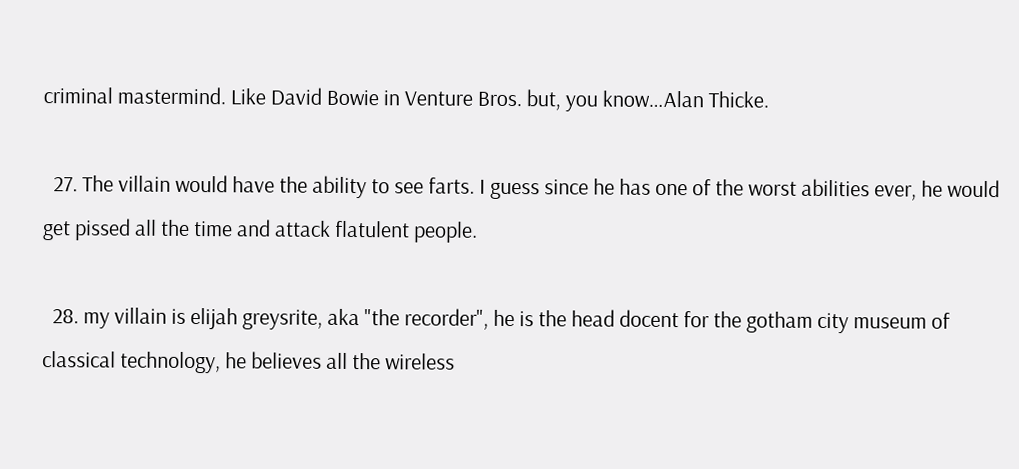criminal mastermind. Like David Bowie in Venture Bros. but, you know…Alan Thicke.

  27. The villain would have the ability to see farts. I guess since he has one of the worst abilities ever, he would get pissed all the time and attack flatulent people.

  28. my villain is elijah greysrite, aka "the recorder", he is the head docent for the gotham city museum of classical technology, he believes all the wireless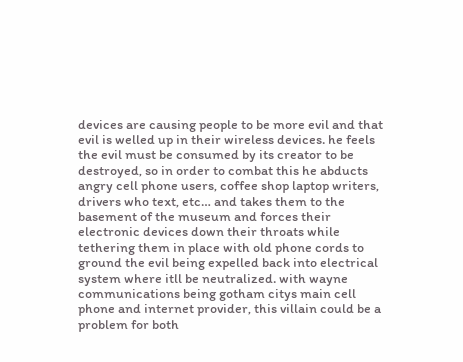devices are causing people to be more evil and that evil is welled up in their wireless devices. he feels the evil must be consumed by its creator to be destroyed, so in order to combat this he abducts angry cell phone users, coffee shop laptop writers, drivers who text, etc… and takes them to the basement of the museum and forces their electronic devices down their throats while tethering them in place with old phone cords to ground the evil being expelled back into electrical system where itll be neutralized. with wayne communications being gotham citys main cell phone and internet provider, this villain could be a problem for both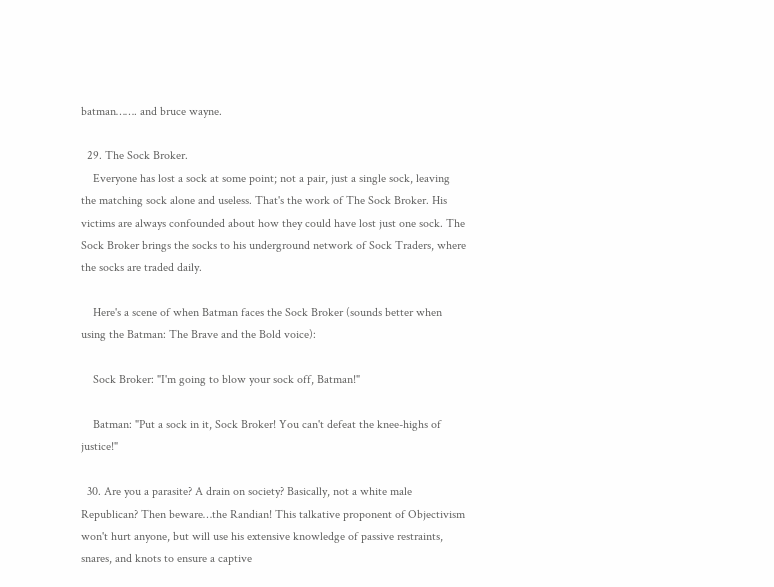batman……. and bruce wayne.

  29. The Sock Broker.
    Everyone has lost a sock at some point; not a pair, just a single sock, leaving the matching sock alone and useless. That's the work of The Sock Broker. His victims are always confounded about how they could have lost just one sock. The Sock Broker brings the socks to his underground network of Sock Traders, where the socks are traded daily.

    Here's a scene of when Batman faces the Sock Broker (sounds better when using the Batman: The Brave and the Bold voice):

    Sock Broker: "I'm going to blow your sock off, Batman!"

    Batman: "Put a sock in it, Sock Broker! You can't defeat the knee-highs of justice!"

  30. Are you a parasite? A drain on society? Basically, not a white male Republican? Then beware…the Randian! This talkative proponent of Objectivism won't hurt anyone, but will use his extensive knowledge of passive restraints, snares, and knots to ensure a captive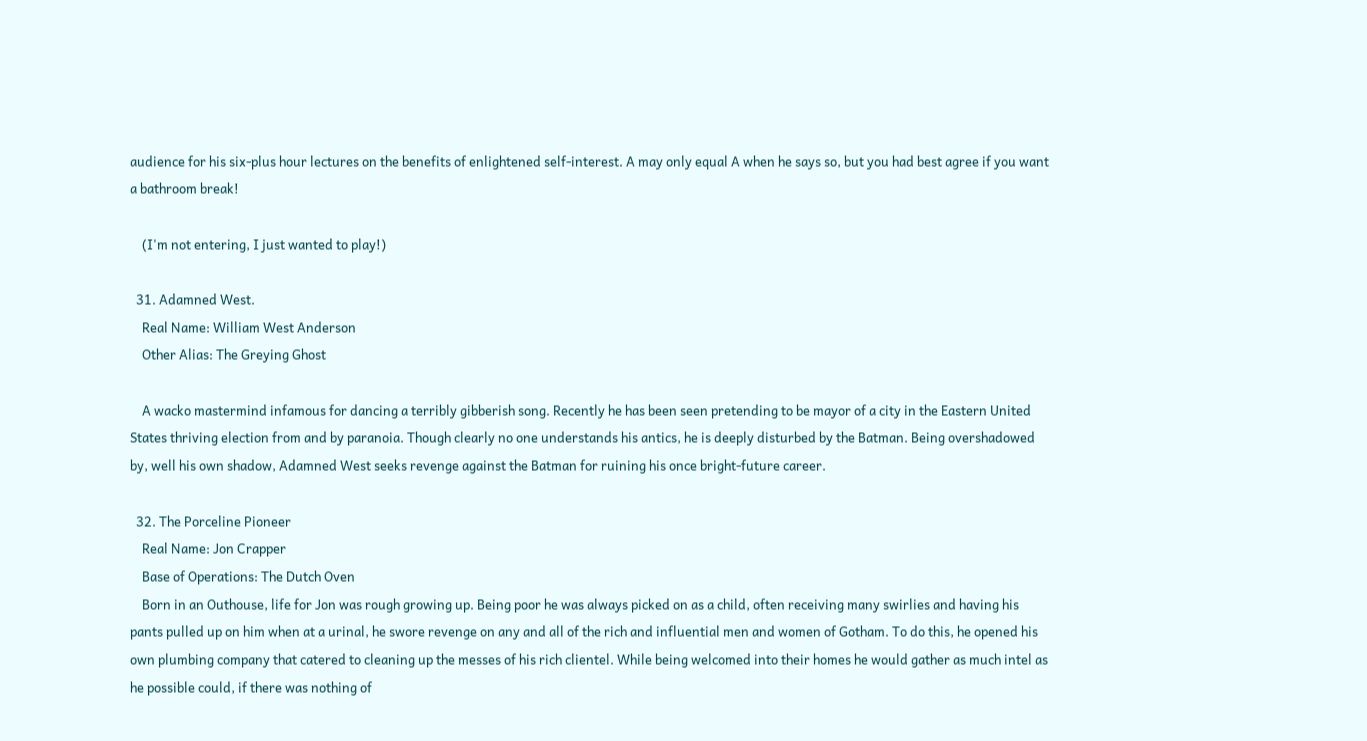audience for his six-plus hour lectures on the benefits of enlightened self-interest. A may only equal A when he says so, but you had best agree if you want a bathroom break!

    (I'm not entering, I just wanted to play!)

  31. Adamned West.
    Real Name: William West Anderson
    Other Alias: The Greying Ghost

    A wacko mastermind infamous for dancing a terribly gibberish song. Recently he has been seen pretending to be mayor of a city in the Eastern United States thriving election from and by paranoia. Though clearly no one understands his antics, he is deeply disturbed by the Batman. Being overshadowed by, well his own shadow, Adamned West seeks revenge against the Batman for ruining his once bright-future career.

  32. The Porceline Pioneer
    Real Name: Jon Crapper
    Base of Operations: The Dutch Oven
    Born in an Outhouse, life for Jon was rough growing up. Being poor he was always picked on as a child, often receiving many swirlies and having his pants pulled up on him when at a urinal, he swore revenge on any and all of the rich and influential men and women of Gotham. To do this, he opened his own plumbing company that catered to cleaning up the messes of his rich clientel. While being welcomed into their homes he would gather as much intel as he possible could, if there was nothing of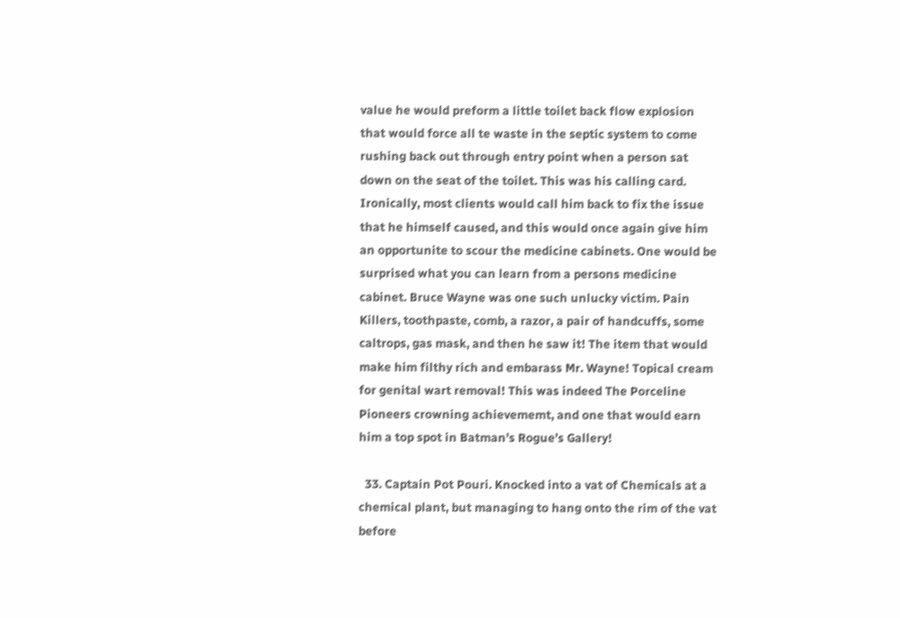value he would preform a little toilet back flow explosion that would force all te waste in the septic system to come rushing back out through entry point when a person sat down on the seat of the toilet. This was his calling card. Ironically, most clients would call him back to fix the issue that he himself caused, and this would once again give him an opportunite to scour the medicine cabinets. One would be surprised what you can learn from a persons medicine cabinet. Bruce Wayne was one such unlucky victim. Pain Killers, toothpaste, comb, a razor, a pair of handcuffs, some caltrops, gas mask, and then he saw it! The item that would make him filthy rich and embarass Mr. Wayne! Topical cream for genital wart removal! This was indeed The Porceline Pioneers crowning achievememt, and one that would earn him a top spot in Batman’s Rogue’s Gallery!

  33. Captain Pot Pouri. Knocked into a vat of Chemicals at a chemical plant, but managing to hang onto the rim of the vat before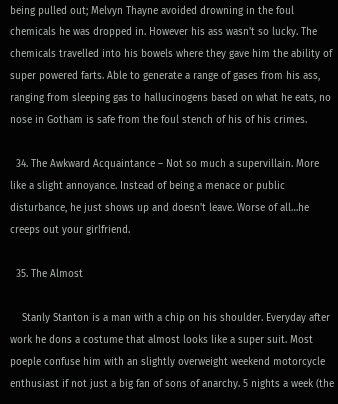being pulled out; Melvyn Thayne avoided drowning in the foul chemicals he was dropped in. However his ass wasn't so lucky. The chemicals travelled into his bowels where they gave him the ability of super powered farts. Able to generate a range of gases from his ass, ranging from sleeping gas to hallucinogens based on what he eats, no nose in Gotham is safe from the foul stench of his of his crimes.

  34. The Awkward Acquaintance – Not so much a supervillain. More like a slight annoyance. Instead of being a menace or public disturbance, he just shows up and doesn't leave. Worse of all…he creeps out your girlfriend.

  35. The Almost

    Stanly Stanton is a man with a chip on his shoulder. Everyday after work he dons a costume that almost looks like a super suit. Most poeple confuse him with an slightly overweight weekend motorcycle enthusiast if not just a big fan of sons of anarchy. 5 nights a week (the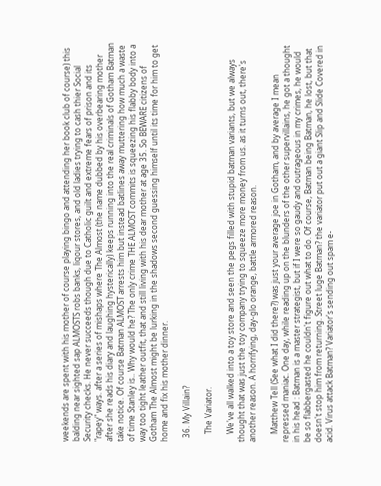weekends are spent with his mother of course playing bingo and attending her book club of course) this balding near sighted sap ALMOSTS robs banks, liqour stores, and old ladies trying to cash thier Social Security checks. He never succeeds though due to Catholic guilt and extreme fears of prison and its "rapey" ways. after a series of mishaps where The Almost (the name dubbed by his overbearing mother after she reads his diary and laughing hysterically) keeps running into the real criminals of Gotham Batman take notice. Of course Batman ALMOST arrests him but instead batlines away muttering how much a waste of time Stanley is.. Why would he? The only crime THE ALMOST commits is squeezing his flabby body into a way too tight leather outfit, that and still living with his dear mother at age 35. So BEWARE citizens of Gotham The Almost might be lurking in the shadows second guessing himself until its time for him to get home and fix his mother dinner.

  36. My Villain?

    The Variator.

    We've all walked into a toy store and seen the pegs filled with stupid batman variants, but we always thought that was just the toy company trying to squeeze more money from us. as it turns out, there's another reason. A horrifying, day-glo orange, battle armored reason.

    Matthew Tell (See what I did there?) was just your average joe in Gotham, and by average I mean repressed maniac. One day, while reading up on the blunders of the other supervillains, he got a thought in his head : Batman is a master strategist, but if I were so gaudy and outrageous in my crimes, he would be so flabbergasted he couldn't figure out what to do. Of course, Batman being Batman, he lost, but that doesn't stop him from returning. Street luge Batman? the variator put out a giant Slip and Slide Covered in acid. Virus attack Batman? Variator's sending out spam e-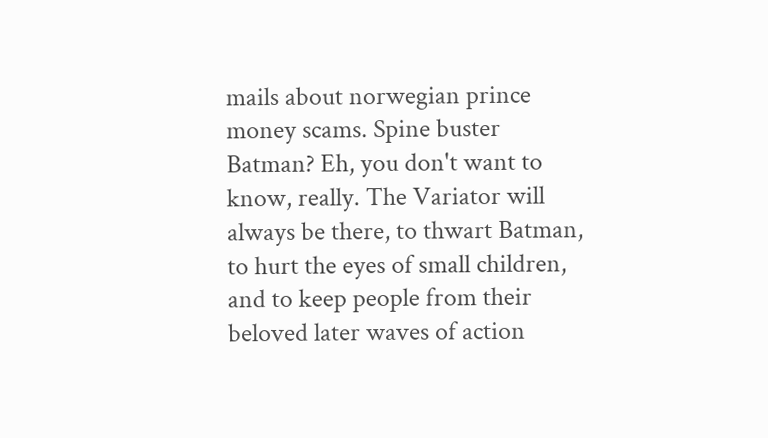mails about norwegian prince money scams. Spine buster Batman? Eh, you don't want to know, really. The Variator will always be there, to thwart Batman, to hurt the eyes of small children, and to keep people from their beloved later waves of action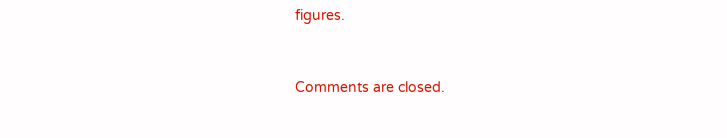figures.


Comments are closed.